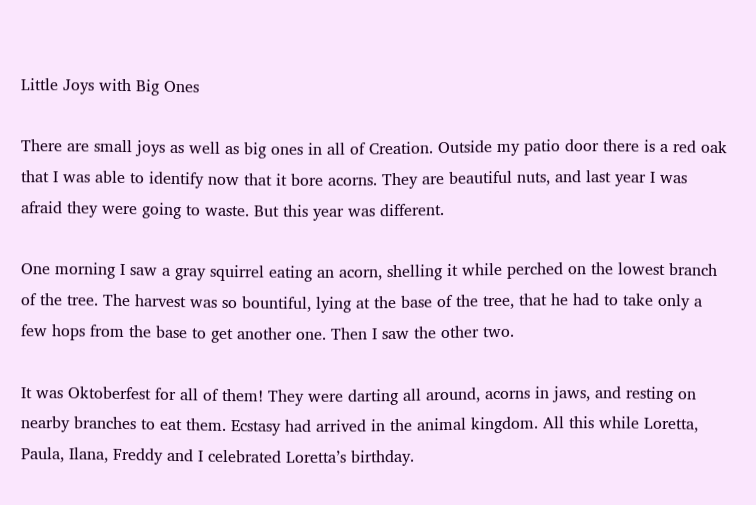Little Joys with Big Ones

There are small joys as well as big ones in all of Creation. Outside my patio door there is a red oak that I was able to identify now that it bore acorns. They are beautiful nuts, and last year I was afraid they were going to waste. But this year was different.

One morning I saw a gray squirrel eating an acorn, shelling it while perched on the lowest branch of the tree. The harvest was so bountiful, lying at the base of the tree, that he had to take only a few hops from the base to get another one. Then I saw the other two.

It was Oktoberfest for all of them! They were darting all around, acorns in jaws, and resting on nearby branches to eat them. Ecstasy had arrived in the animal kingdom. All this while Loretta, Paula, Ilana, Freddy and I celebrated Loretta’s birthday.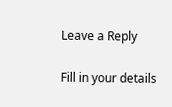Leave a Reply

Fill in your details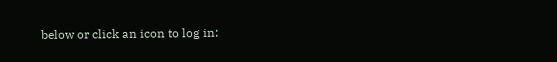below or click an icon to log in: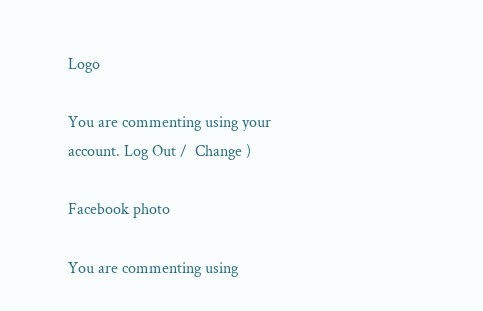Logo

You are commenting using your account. Log Out /  Change )

Facebook photo

You are commenting using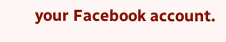your Facebook account.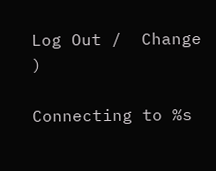Log Out /  Change )

Connecting to %s